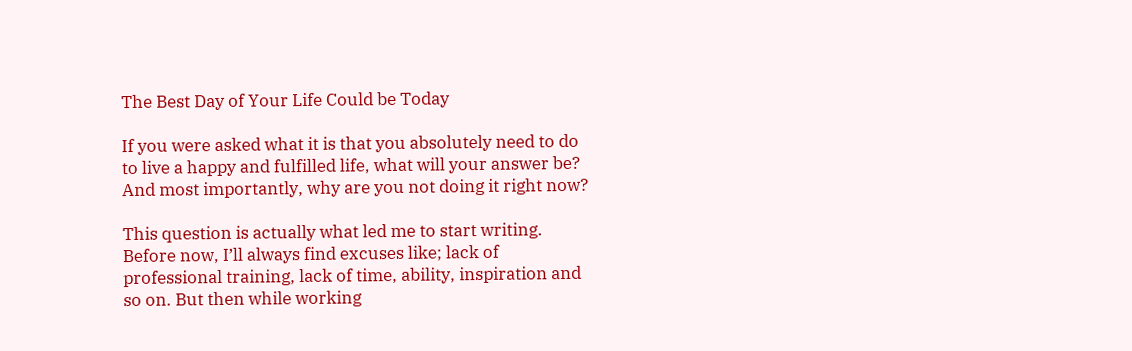The Best Day of Your Life Could be Today

If you were asked what it is that you absolutely need to do to live a happy and fulfilled life, what will your answer be? And most importantly, why are you not doing it right now?

This question is actually what led me to start writing. Before now, I’ll always find excuses like; lack of professional training, lack of time, ability, inspiration and so on. But then while working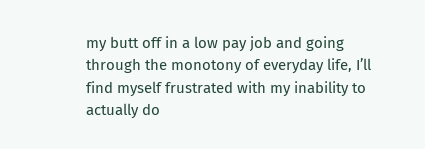my butt off in a low pay job and going through the monotony of everyday life, I’ll find myself frustrated with my inability to actually do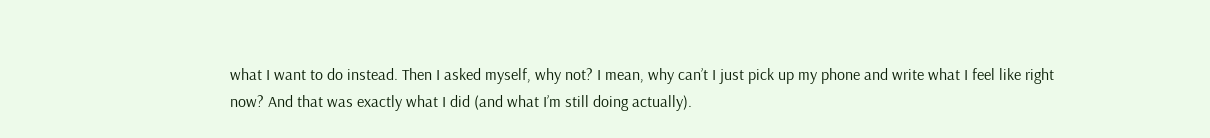what I want to do instead. Then I asked myself, why not? I mean, why can’t I just pick up my phone and write what I feel like right now? And that was exactly what I did (and what I’m still doing actually).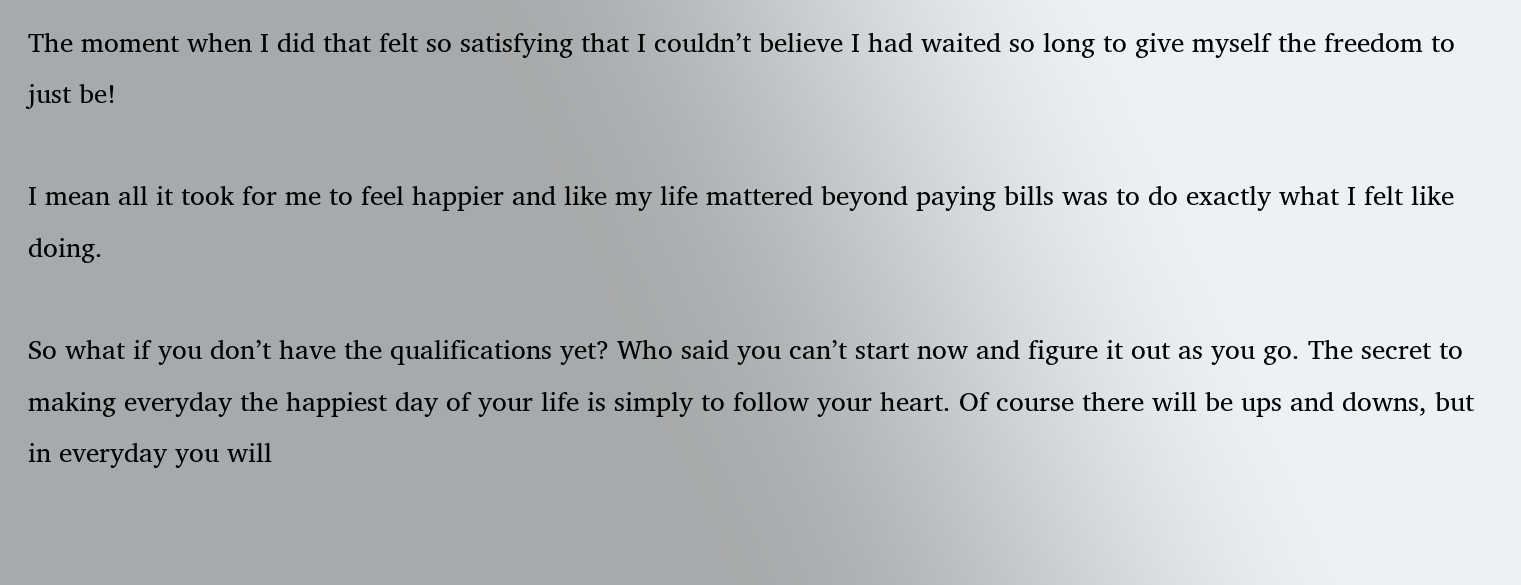The moment when I did that felt so satisfying that I couldn’t believe I had waited so long to give myself the freedom to just be!

I mean all it took for me to feel happier and like my life mattered beyond paying bills was to do exactly what I felt like doing.

So what if you don’t have the qualifications yet? Who said you can’t start now and figure it out as you go. The secret to making everyday the happiest day of your life is simply to follow your heart. Of course there will be ups and downs, but in everyday you will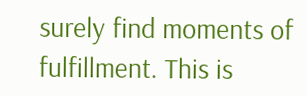surely find moments of fulfillment. This is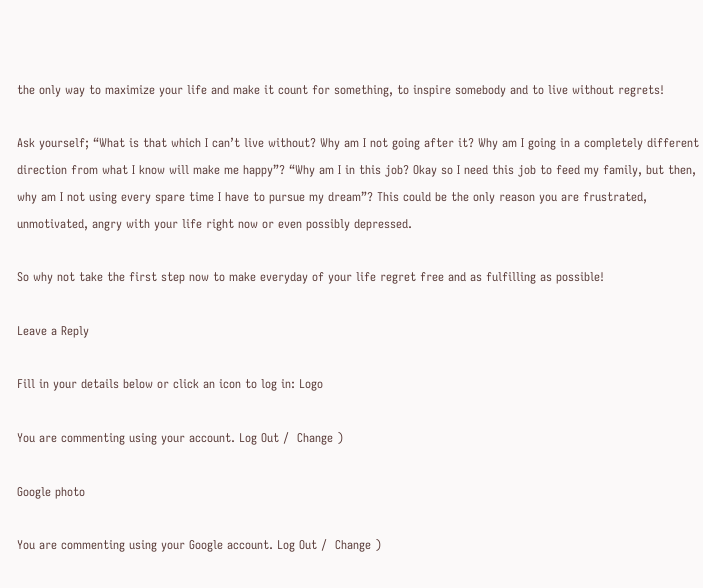the only way to maximize your life and make it count for something, to inspire somebody and to live without regrets!

Ask yourself; “What is that which I can’t live without? Why am I not going after it? Why am I going in a completely different direction from what I know will make me happy”? “Why am I in this job? Okay so I need this job to feed my family, but then, why am I not using every spare time I have to pursue my dream”? This could be the only reason you are frustrated, unmotivated, angry with your life right now or even possibly depressed.

So why not take the first step now to make everyday of your life regret free and as fulfilling as possible!

Leave a Reply

Fill in your details below or click an icon to log in: Logo

You are commenting using your account. Log Out /  Change )

Google photo

You are commenting using your Google account. Log Out /  Change )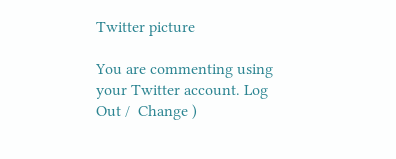Twitter picture

You are commenting using your Twitter account. Log Out /  Change )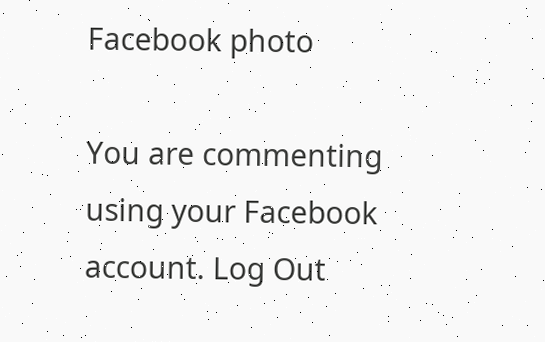Facebook photo

You are commenting using your Facebook account. Log Out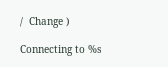/  Change )

Connecting to %s